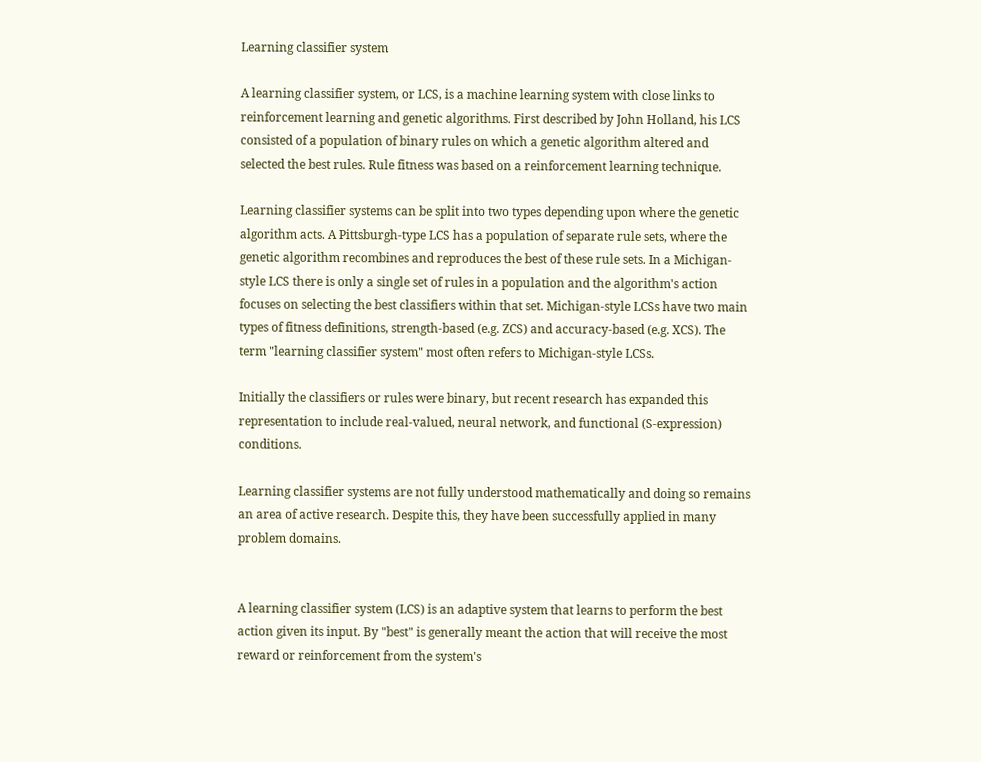Learning classifier system

A learning classifier system, or LCS, is a machine learning system with close links to reinforcement learning and genetic algorithms. First described by John Holland, his LCS consisted of a population of binary rules on which a genetic algorithm altered and selected the best rules. Rule fitness was based on a reinforcement learning technique.

Learning classifier systems can be split into two types depending upon where the genetic algorithm acts. A Pittsburgh-type LCS has a population of separate rule sets, where the genetic algorithm recombines and reproduces the best of these rule sets. In a Michigan-style LCS there is only a single set of rules in a population and the algorithm's action focuses on selecting the best classifiers within that set. Michigan-style LCSs have two main types of fitness definitions, strength-based (e.g. ZCS) and accuracy-based (e.g. XCS). The term "learning classifier system" most often refers to Michigan-style LCSs.

Initially the classifiers or rules were binary, but recent research has expanded this representation to include real-valued, neural network, and functional (S-expression) conditions.

Learning classifier systems are not fully understood mathematically and doing so remains an area of active research. Despite this, they have been successfully applied in many problem domains.


A learning classifier system (LCS) is an adaptive system that learns to perform the best action given its input. By "best" is generally meant the action that will receive the most reward or reinforcement from the system's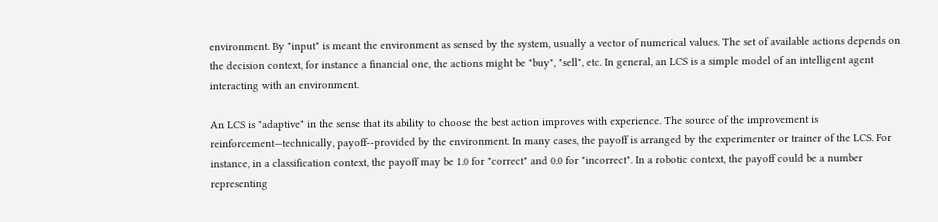environment. By "input" is meant the environment as sensed by the system, usually a vector of numerical values. The set of available actions depends on the decision context, for instance a financial one, the actions might be "buy", "sell", etc. In general, an LCS is a simple model of an intelligent agent interacting with an environment.

An LCS is "adaptive" in the sense that its ability to choose the best action improves with experience. The source of the improvement is reinforcement—technically, payoff--provided by the environment. In many cases, the payoff is arranged by the experimenter or trainer of the LCS. For instance, in a classification context, the payoff may be 1.0 for "correct" and 0.0 for "incorrect". In a robotic context, the payoff could be a number representing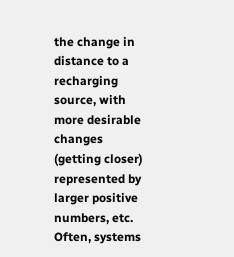the change in distance to a recharging source, with more desirable changes (getting closer) represented by larger positive numbers, etc. Often, systems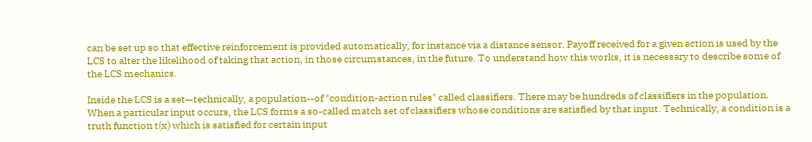can be set up so that effective reinforcement is provided automatically, for instance via a distance sensor. Payoff received for a given action is used by the LCS to alter the likelihood of taking that action, in those circumstances, in the future. To understand how this works, it is necessary to describe some of the LCS mechanics.

Inside the LCS is a set—technically, a population--of "condition-action rules" called classifiers. There may be hundreds of classifiers in the population. When a particular input occurs, the LCS forms a so-called match set of classifiers whose conditions are satisfied by that input. Technically, a condition is a truth function t(x) which is satisfied for certain input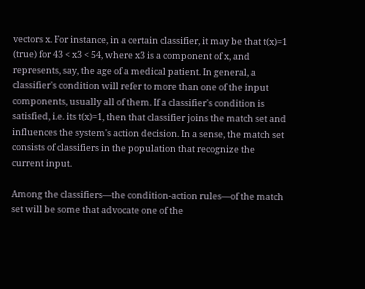vectors x. For instance, in a certain classifier, it may be that t(x)=1 (true) for 43 < x3 < 54, where x3 is a component of x, and represents, say, the age of a medical patient. In general, a classifier's condition will refer to more than one of the input components, usually all of them. If a classifier's condition is satisfied, i.e. its t(x)=1, then that classifier joins the match set and influences the system's action decision. In a sense, the match set consists of classifiers in the population that recognize the current input.

Among the classifiers—the condition-action rules—of the match set will be some that advocate one of the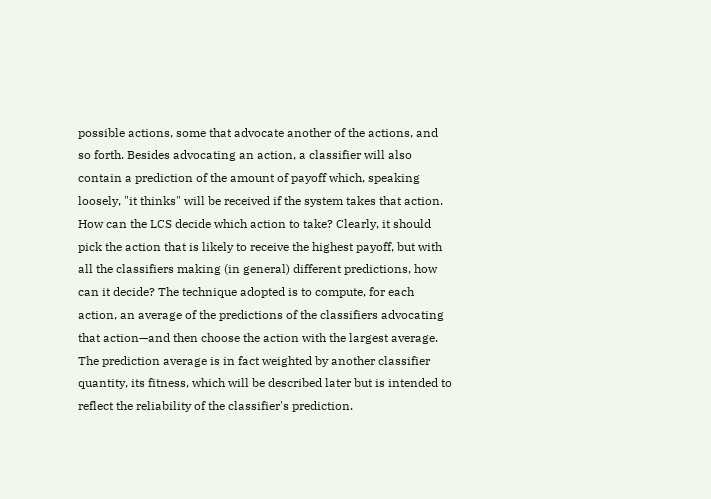possible actions, some that advocate another of the actions, and so forth. Besides advocating an action, a classifier will also contain a prediction of the amount of payoff which, speaking loosely, "it thinks" will be received if the system takes that action. How can the LCS decide which action to take? Clearly, it should pick the action that is likely to receive the highest payoff, but with all the classifiers making (in general) different predictions, how can it decide? The technique adopted is to compute, for each action, an average of the predictions of the classifiers advocating that action—and then choose the action with the largest average. The prediction average is in fact weighted by another classifier quantity, its fitness, which will be described later but is intended to reflect the reliability of the classifier's prediction.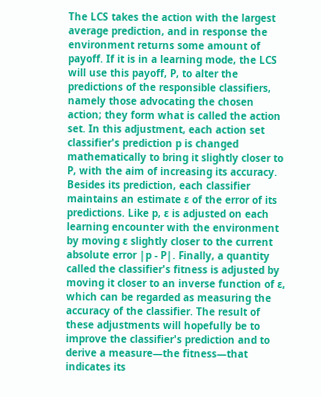The LCS takes the action with the largest average prediction, and in response the environment returns some amount of payoff. If it is in a learning mode, the LCS will use this payoff, P, to alter the predictions of the responsible classifiers, namely those advocating the chosen action; they form what is called the action set. In this adjustment, each action set classifier's prediction p is changed mathematically to bring it slightly closer to P, with the aim of increasing its accuracy. Besides its prediction, each classifier maintains an estimate ε of the error of its predictions. Like p, ε is adjusted on each learning encounter with the environment by moving ε slightly closer to the current absolute error |p - P|. Finally, a quantity called the classifier's fitness is adjusted by moving it closer to an inverse function of ε, which can be regarded as measuring the accuracy of the classifier. The result of these adjustments will hopefully be to improve the classifier's prediction and to derive a measure—the fitness—that indicates its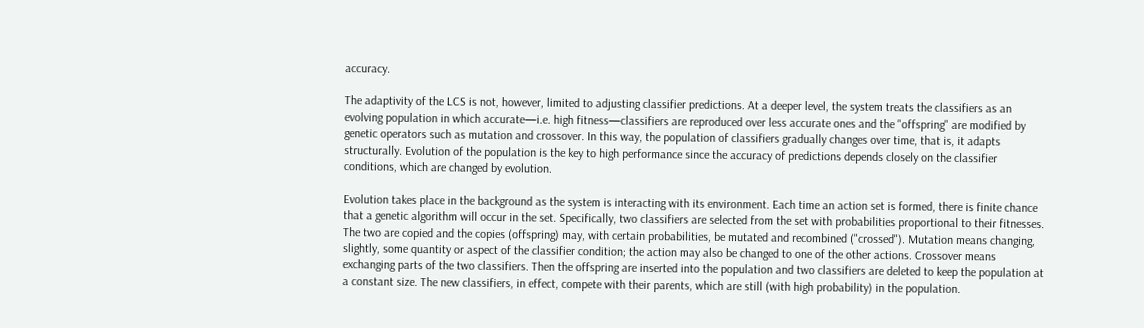accuracy.

The adaptivity of the LCS is not, however, limited to adjusting classifier predictions. At a deeper level, the system treats the classifiers as an evolving population in which accurate—i.e. high fitness—classifiers are reproduced over less accurate ones and the "offspring" are modified by genetic operators such as mutation and crossover. In this way, the population of classifiers gradually changes over time, that is, it adapts structurally. Evolution of the population is the key to high performance since the accuracy of predictions depends closely on the classifier conditions, which are changed by evolution.

Evolution takes place in the background as the system is interacting with its environment. Each time an action set is formed, there is finite chance that a genetic algorithm will occur in the set. Specifically, two classifiers are selected from the set with probabilities proportional to their fitnesses. The two are copied and the copies (offspring) may, with certain probabilities, be mutated and recombined ("crossed"). Mutation means changing, slightly, some quantity or aspect of the classifier condition; the action may also be changed to one of the other actions. Crossover means exchanging parts of the two classifiers. Then the offspring are inserted into the population and two classifiers are deleted to keep the population at a constant size. The new classifiers, in effect, compete with their parents, which are still (with high probability) in the population.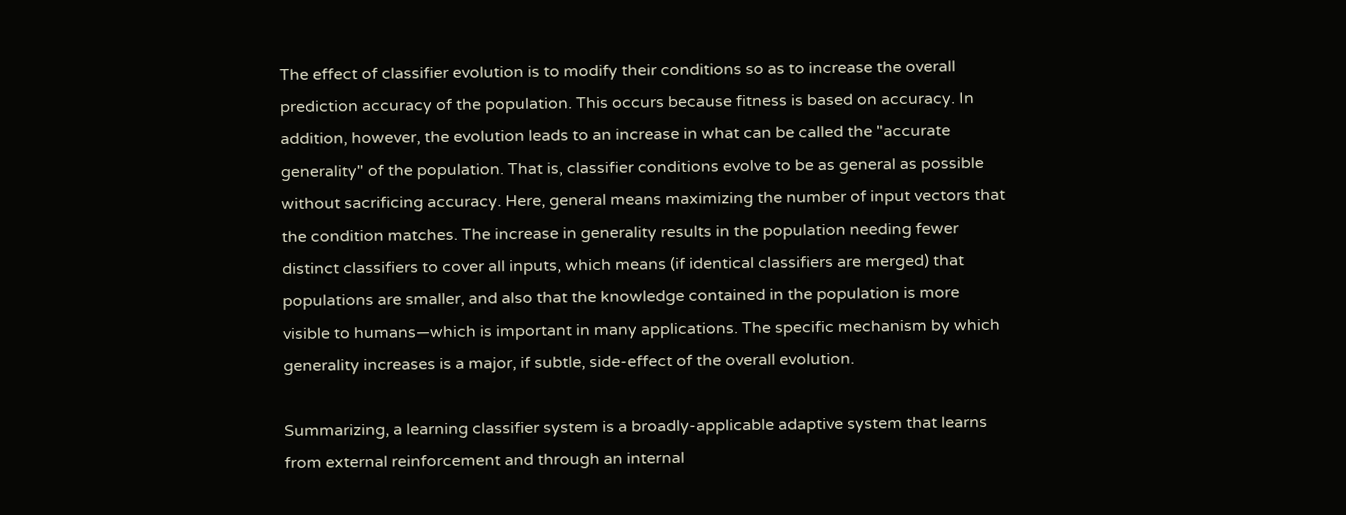The effect of classifier evolution is to modify their conditions so as to increase the overall prediction accuracy of the population. This occurs because fitness is based on accuracy. In addition, however, the evolution leads to an increase in what can be called the "accurate generality" of the population. That is, classifier conditions evolve to be as general as possible without sacrificing accuracy. Here, general means maximizing the number of input vectors that the condition matches. The increase in generality results in the population needing fewer distinct classifiers to cover all inputs, which means (if identical classifiers are merged) that populations are smaller, and also that the knowledge contained in the population is more visible to humans—which is important in many applications. The specific mechanism by which generality increases is a major, if subtle, side-effect of the overall evolution.

Summarizing, a learning classifier system is a broadly-applicable adaptive system that learns from external reinforcement and through an internal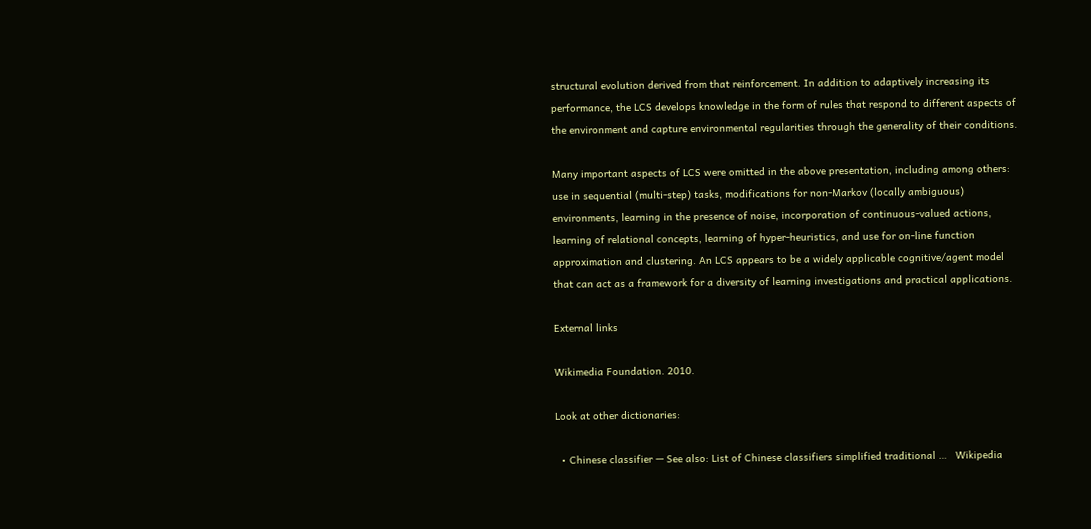structural evolution derived from that reinforcement. In addition to adaptively increasing its performance, the LCS develops knowledge in the form of rules that respond to different aspects of the environment and capture environmental regularities through the generality of their conditions.

Many important aspects of LCS were omitted in the above presentation, including among others: use in sequential (multi-step) tasks, modifications for non-Markov (locally ambiguous) environments, learning in the presence of noise, incorporation of continuous-valued actions, learning of relational concepts, learning of hyper-heuristics, and use for on-line function approximation and clustering. An LCS appears to be a widely applicable cognitive/agent model that can act as a framework for a diversity of learning investigations and practical applications.

External links

Wikimedia Foundation. 2010.

Look at other dictionaries:

  • Chinese classifier — See also: List of Chinese classifiers simplified traditional …   Wikipedia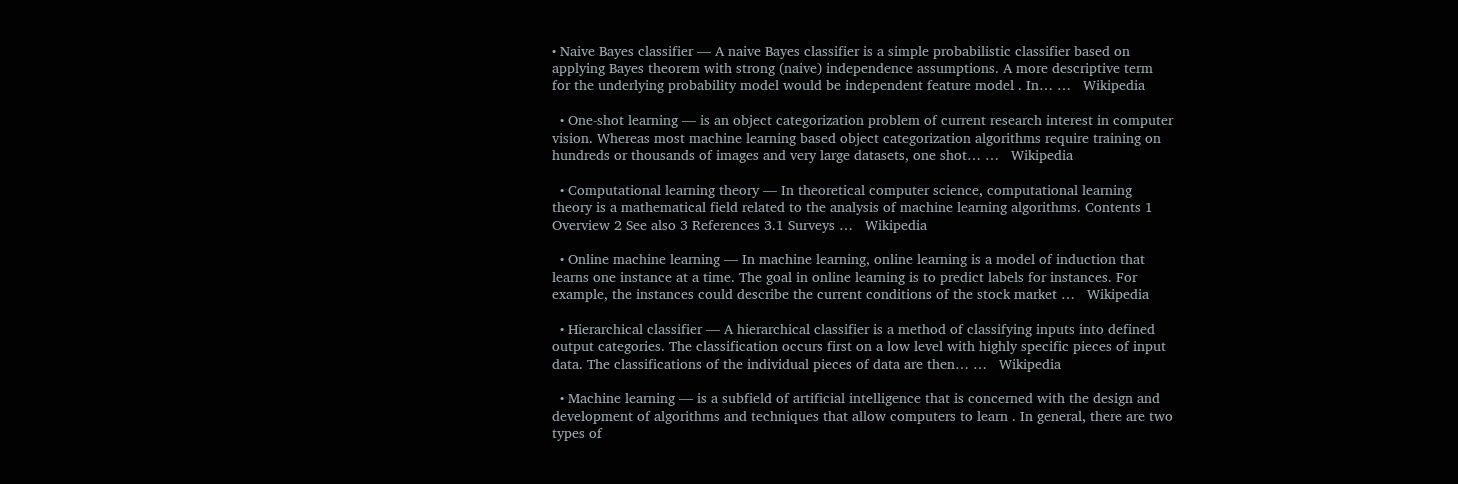• Naive Bayes classifier — A naive Bayes classifier is a simple probabilistic classifier based on applying Bayes theorem with strong (naive) independence assumptions. A more descriptive term for the underlying probability model would be independent feature model . In… …   Wikipedia

  • One-shot learning — is an object categorization problem of current research interest in computer vision. Whereas most machine learning based object categorization algorithms require training on hundreds or thousands of images and very large datasets, one shot… …   Wikipedia

  • Computational learning theory — In theoretical computer science, computational learning theory is a mathematical field related to the analysis of machine learning algorithms. Contents 1 Overview 2 See also 3 References 3.1 Surveys …   Wikipedia

  • Online machine learning — In machine learning, online learning is a model of induction that learns one instance at a time. The goal in online learning is to predict labels for instances. For example, the instances could describe the current conditions of the stock market …   Wikipedia

  • Hierarchical classifier — A hierarchical classifier is a method of classifying inputs into defined output categories. The classification occurs first on a low level with highly specific pieces of input data. The classifications of the individual pieces of data are then… …   Wikipedia

  • Machine learning — is a subfield of artificial intelligence that is concerned with the design and development of algorithms and techniques that allow computers to learn . In general, there are two types of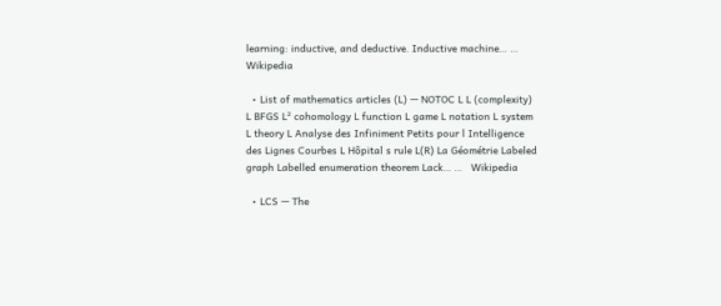learning: inductive, and deductive. Inductive machine… …   Wikipedia

  • List of mathematics articles (L) — NOTOC L L (complexity) L BFGS L² cohomology L function L game L notation L system L theory L Analyse des Infiniment Petits pour l Intelligence des Lignes Courbes L Hôpital s rule L(R) La Géométrie Labeled graph Labelled enumeration theorem Lack… …   Wikipedia

  • LCS — The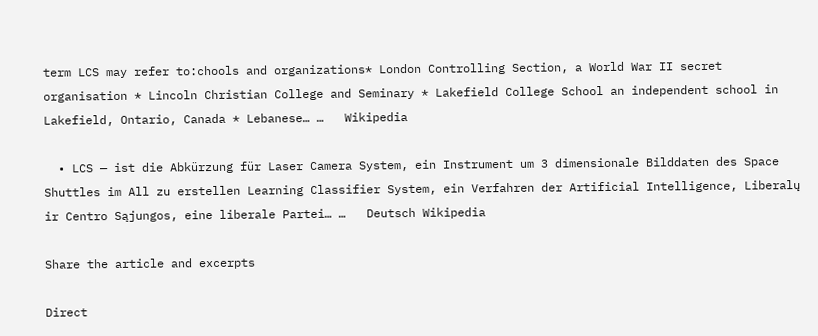term LCS may refer to:chools and organizations* London Controlling Section, a World War II secret organisation * Lincoln Christian College and Seminary * Lakefield College School an independent school in Lakefield, Ontario, Canada * Lebanese… …   Wikipedia

  • LCS — ist die Abkürzung für Laser Camera System, ein Instrument um 3 dimensionale Bilddaten des Space Shuttles im All zu erstellen Learning Classifier System, ein Verfahren der Artificial Intelligence, Liberalų ir Centro Sąjungos, eine liberale Partei… …   Deutsch Wikipedia

Share the article and excerpts

Direct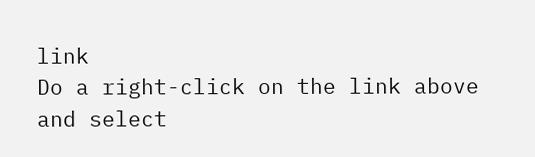link
Do a right-click on the link above
and select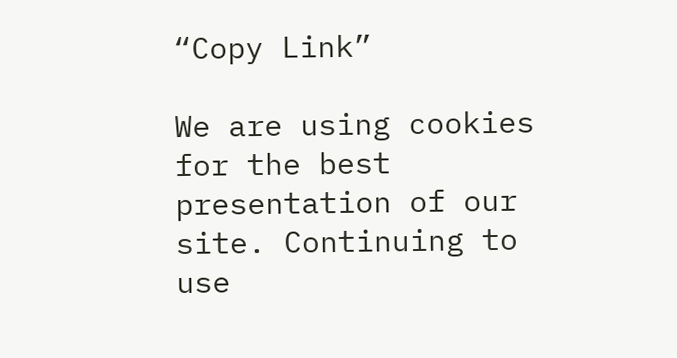“Copy Link”

We are using cookies for the best presentation of our site. Continuing to use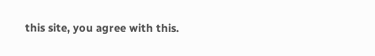this site, you agree with this.